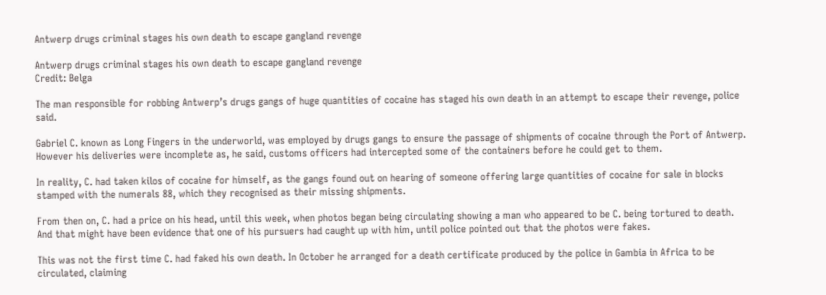Antwerp drugs criminal stages his own death to escape gangland revenge

Antwerp drugs criminal stages his own death to escape gangland revenge
Credit: Belga

The man responsible for robbing Antwerp’s drugs gangs of huge quantities of cocaine has staged his own death in an attempt to escape their revenge, police said.

Gabriel C. known as Long Fingers in the underworld, was employed by drugs gangs to ensure the passage of shipments of cocaine through the Port of Antwerp. However his deliveries were incomplete as, he said, customs officers had intercepted some of the containers before he could get to them.

In reality, C. had taken kilos of cocaine for himself, as the gangs found out on hearing of someone offering large quantities of cocaine for sale in blocks stamped with the numerals 88, which they recognised as their missing shipments.

From then on, C. had a price on his head, until this week, when photos began being circulating showing a man who appeared to be C. being tortured to death. And that might have been evidence that one of his pursuers had caught up with him, until police pointed out that the photos were fakes.

This was not the first time C. had faked his own death. In October he arranged for a death certificate produced by the police in Gambia in Africa to be circulated, claiming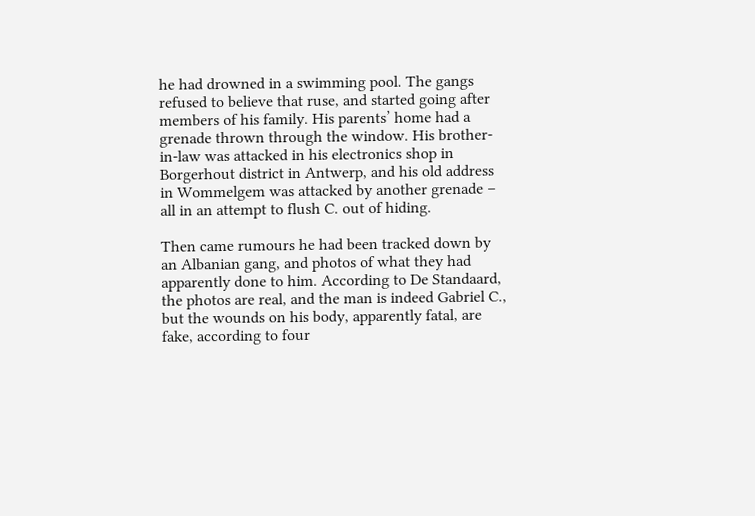he had drowned in a swimming pool. The gangs refused to believe that ruse, and started going after members of his family. His parents’ home had a grenade thrown through the window. His brother-in-law was attacked in his electronics shop in Borgerhout district in Antwerp, and his old address in Wommelgem was attacked by another grenade – all in an attempt to flush C. out of hiding.

Then came rumours he had been tracked down by an Albanian gang, and photos of what they had apparently done to him. According to De Standaard, the photos are real, and the man is indeed Gabriel C., but the wounds on his body, apparently fatal, are fake, according to four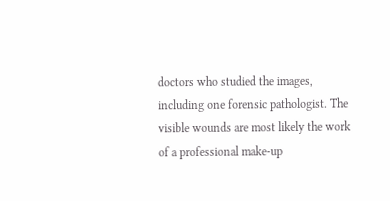doctors who studied the images, including one forensic pathologist. The visible wounds are most likely the work of a professional make-up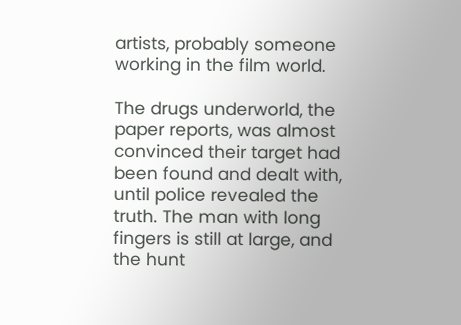artists, probably someone working in the film world.

The drugs underworld, the paper reports, was almost convinced their target had been found and dealt with, until police revealed the truth. The man with long fingers is still at large, and the hunt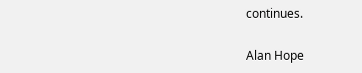continues.

Alan Hope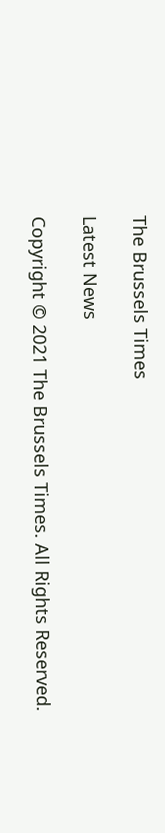The Brussels Times

Latest News

Copyright © 2021 The Brussels Times. All Rights Reserved.